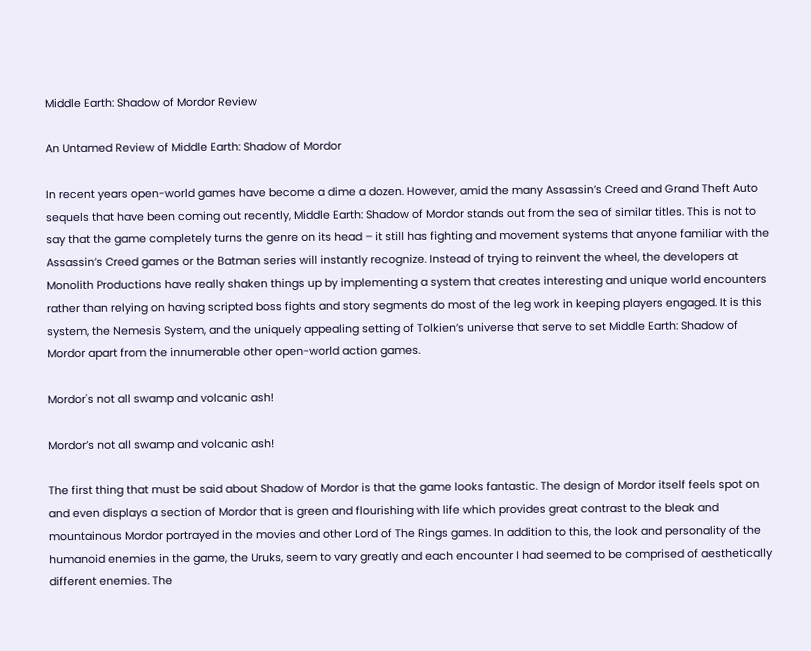Middle Earth: Shadow of Mordor Review

An Untamed Review of Middle Earth: Shadow of Mordor

In recent years open-world games have become a dime a dozen. However, amid the many Assassin’s Creed and Grand Theft Auto sequels that have been coming out recently, Middle Earth: Shadow of Mordor stands out from the sea of similar titles. This is not to say that the game completely turns the genre on its head – it still has fighting and movement systems that anyone familiar with the Assassin’s Creed games or the Batman series will instantly recognize. Instead of trying to reinvent the wheel, the developers at Monolith Productions have really shaken things up by implementing a system that creates interesting and unique world encounters rather than relying on having scripted boss fights and story segments do most of the leg work in keeping players engaged. It is this system, the Nemesis System, and the uniquely appealing setting of Tolkien’s universe that serve to set Middle Earth: Shadow of Mordor apart from the innumerable other open-world action games.

Mordor's not all swamp and volcanic ash!

Mordor’s not all swamp and volcanic ash!

The first thing that must be said about Shadow of Mordor is that the game looks fantastic. The design of Mordor itself feels spot on and even displays a section of Mordor that is green and flourishing with life which provides great contrast to the bleak and mountainous Mordor portrayed in the movies and other Lord of The Rings games. In addition to this, the look and personality of the humanoid enemies in the game, the Uruks, seem to vary greatly and each encounter I had seemed to be comprised of aesthetically different enemies. The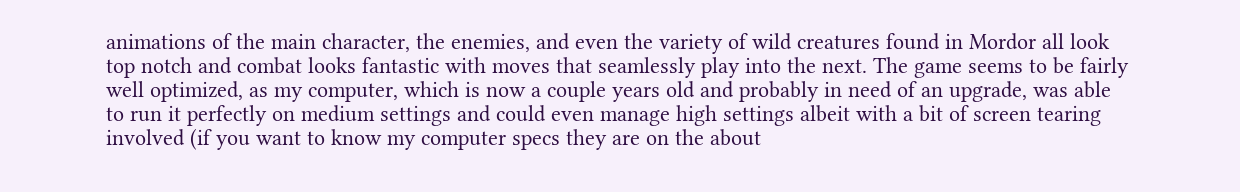animations of the main character, the enemies, and even the variety of wild creatures found in Mordor all look top notch and combat looks fantastic with moves that seamlessly play into the next. The game seems to be fairly well optimized, as my computer, which is now a couple years old and probably in need of an upgrade, was able to run it perfectly on medium settings and could even manage high settings albeit with a bit of screen tearing involved (if you want to know my computer specs they are on the about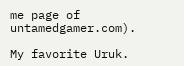me page of untamedgamer.com).

My favorite Uruk.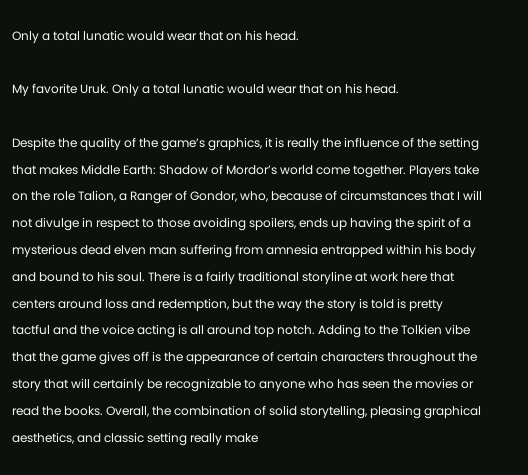Only a total lunatic would wear that on his head.

My favorite Uruk. Only a total lunatic would wear that on his head.

Despite the quality of the game’s graphics, it is really the influence of the setting that makes Middle Earth: Shadow of Mordor’s world come together. Players take on the role Talion, a Ranger of Gondor, who, because of circumstances that I will not divulge in respect to those avoiding spoilers, ends up having the spirit of a mysterious dead elven man suffering from amnesia entrapped within his body and bound to his soul. There is a fairly traditional storyline at work here that centers around loss and redemption, but the way the story is told is pretty tactful and the voice acting is all around top notch. Adding to the Tolkien vibe that the game gives off is the appearance of certain characters throughout the story that will certainly be recognizable to anyone who has seen the movies or read the books. Overall, the combination of solid storytelling, pleasing graphical aesthetics, and classic setting really make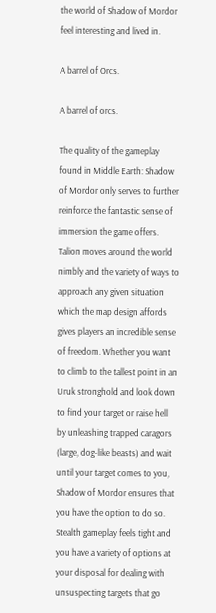the world of Shadow of Mordor feel interesting and lived in.

A barrel of Orcs.

A barrel of orcs.

The quality of the gameplay found in Middle Earth: Shadow of Mordor only serves to further reinforce the fantastic sense of immersion the game offers. Talion moves around the world nimbly and the variety of ways to approach any given situation which the map design affords gives players an incredible sense of freedom. Whether you want to climb to the tallest point in an Uruk stronghold and look down to find your target or raise hell by unleashing trapped caragors (large, dog-like beasts) and wait until your target comes to you, Shadow of Mordor ensures that you have the option to do so. Stealth gameplay feels tight and you have a variety of options at your disposal for dealing with unsuspecting targets that go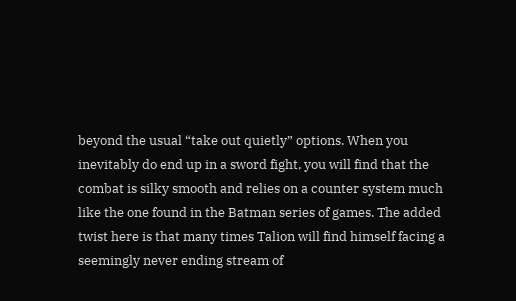beyond the usual “take out quietly” options. When you inevitably do end up in a sword fight, you will find that the combat is silky smooth and relies on a counter system much like the one found in the Batman series of games. The added twist here is that many times Talion will find himself facing a seemingly never ending stream of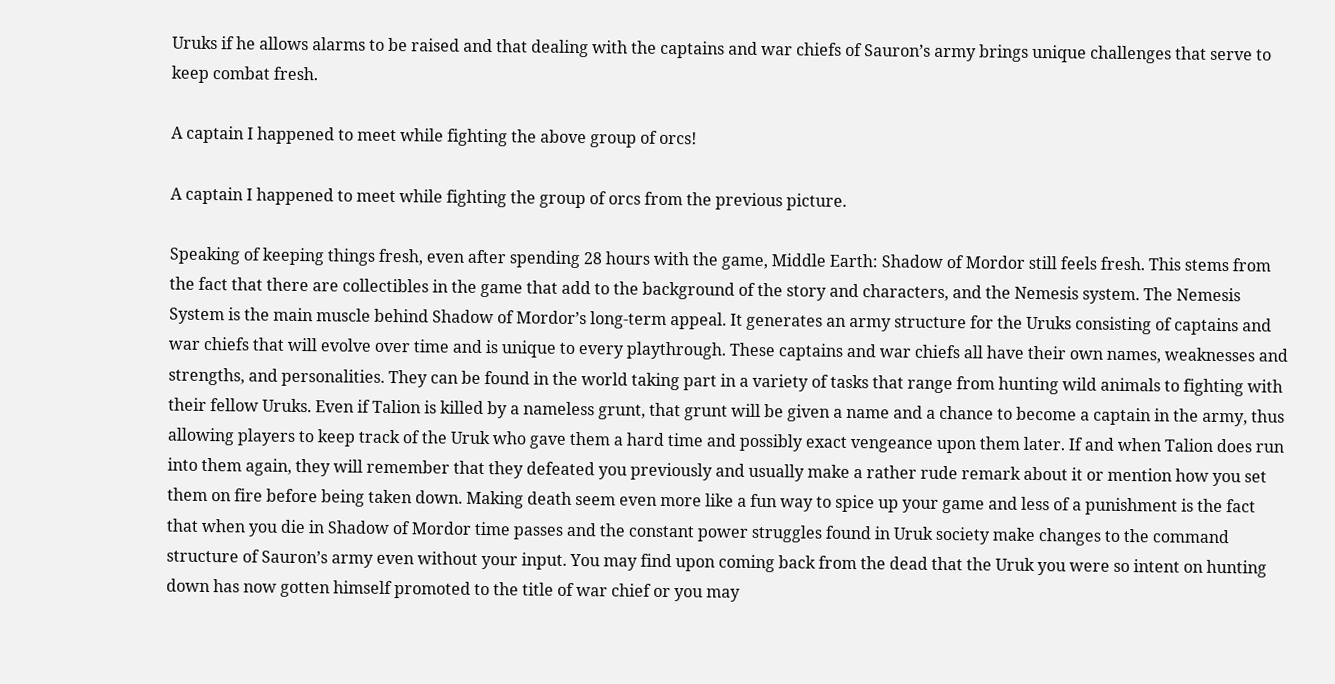Uruks if he allows alarms to be raised and that dealing with the captains and war chiefs of Sauron’s army brings unique challenges that serve to keep combat fresh.

A captain I happened to meet while fighting the above group of orcs!

A captain I happened to meet while fighting the group of orcs from the previous picture.

Speaking of keeping things fresh, even after spending 28 hours with the game, Middle Earth: Shadow of Mordor still feels fresh. This stems from the fact that there are collectibles in the game that add to the background of the story and characters, and the Nemesis system. The Nemesis System is the main muscle behind Shadow of Mordor’s long-term appeal. It generates an army structure for the Uruks consisting of captains and war chiefs that will evolve over time and is unique to every playthrough. These captains and war chiefs all have their own names, weaknesses and strengths, and personalities. They can be found in the world taking part in a variety of tasks that range from hunting wild animals to fighting with their fellow Uruks. Even if Talion is killed by a nameless grunt, that grunt will be given a name and a chance to become a captain in the army, thus allowing players to keep track of the Uruk who gave them a hard time and possibly exact vengeance upon them later. If and when Talion does run into them again, they will remember that they defeated you previously and usually make a rather rude remark about it or mention how you set them on fire before being taken down. Making death seem even more like a fun way to spice up your game and less of a punishment is the fact that when you die in Shadow of Mordor time passes and the constant power struggles found in Uruk society make changes to the command structure of Sauron’s army even without your input. You may find upon coming back from the dead that the Uruk you were so intent on hunting down has now gotten himself promoted to the title of war chief or you may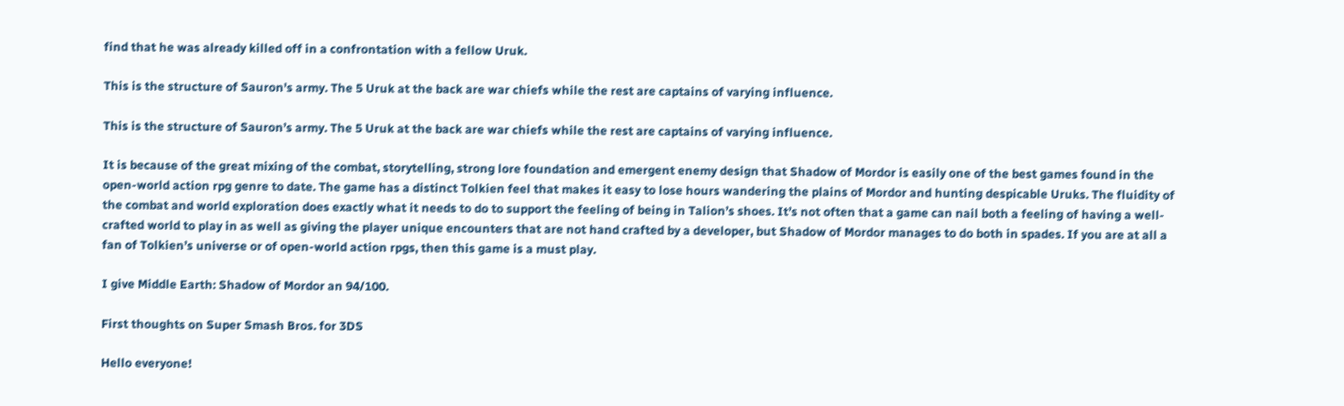find that he was already killed off in a confrontation with a fellow Uruk.

This is the structure of Sauron's army. The 5 Uruk at the back are war chiefs while the rest are captains of varying influence.

This is the structure of Sauron’s army. The 5 Uruk at the back are war chiefs while the rest are captains of varying influence.

It is because of the great mixing of the combat, storytelling, strong lore foundation and emergent enemy design that Shadow of Mordor is easily one of the best games found in the open-world action rpg genre to date. The game has a distinct Tolkien feel that makes it easy to lose hours wandering the plains of Mordor and hunting despicable Uruks. The fluidity of the combat and world exploration does exactly what it needs to do to support the feeling of being in Talion’s shoes. It’s not often that a game can nail both a feeling of having a well-crafted world to play in as well as giving the player unique encounters that are not hand crafted by a developer, but Shadow of Mordor manages to do both in spades. If you are at all a fan of Tolkien’s universe or of open-world action rpgs, then this game is a must play.

I give Middle Earth: Shadow of Mordor an 94/100.

First thoughts on Super Smash Bros. for 3DS

Hello everyone!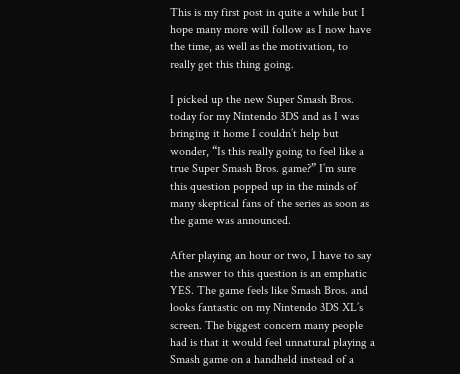This is my first post in quite a while but I hope many more will follow as I now have the time, as well as the motivation, to really get this thing going.

I picked up the new Super Smash Bros. today for my Nintendo 3DS and as I was bringing it home I couldn’t help but wonder, “Is this really going to feel like a true Super Smash Bros. game?” I’m sure this question popped up in the minds of many skeptical fans of the series as soon as the game was announced.

After playing an hour or two, I have to say the answer to this question is an emphatic YES. The game feels like Smash Bros. and looks fantastic on my Nintendo 3DS XL’s screen. The biggest concern many people had is that it would feel unnatural playing a Smash game on a handheld instead of a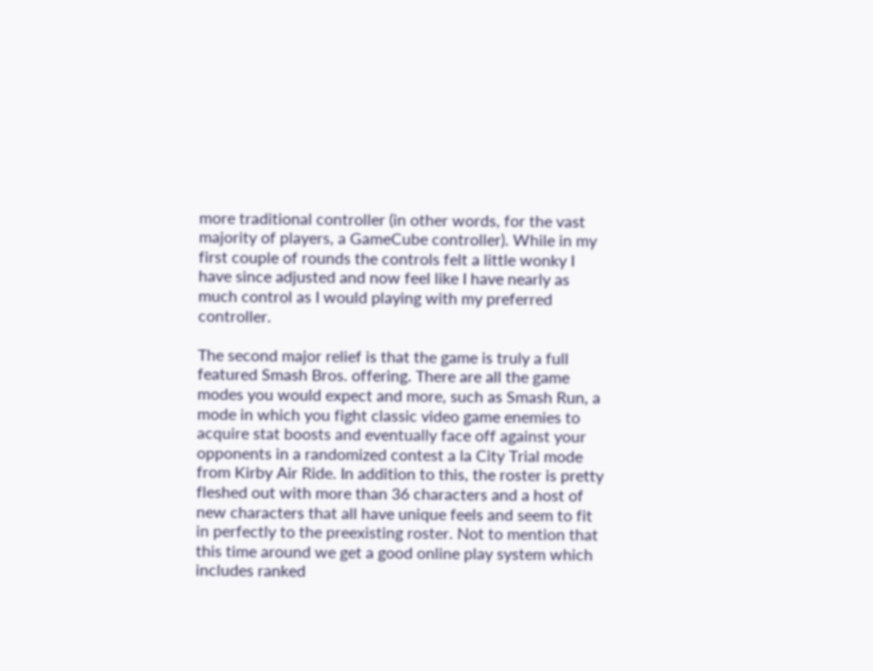more traditional controller (in other words, for the vast majority of players, a GameCube controller). While in my first couple of rounds the controls felt a little wonky I have since adjusted and now feel like I have nearly as much control as I would playing with my preferred controller.

The second major relief is that the game is truly a full featured Smash Bros. offering. There are all the game modes you would expect and more, such as Smash Run, a mode in which you fight classic video game enemies to acquire stat boosts and eventually face off against your opponents in a randomized contest a la City Trial mode from Kirby Air Ride. In addition to this, the roster is pretty fleshed out with more than 36 characters and a host of new characters that all have unique feels and seem to fit in perfectly to the preexisting roster. Not to mention that this time around we get a good online play system which includes ranked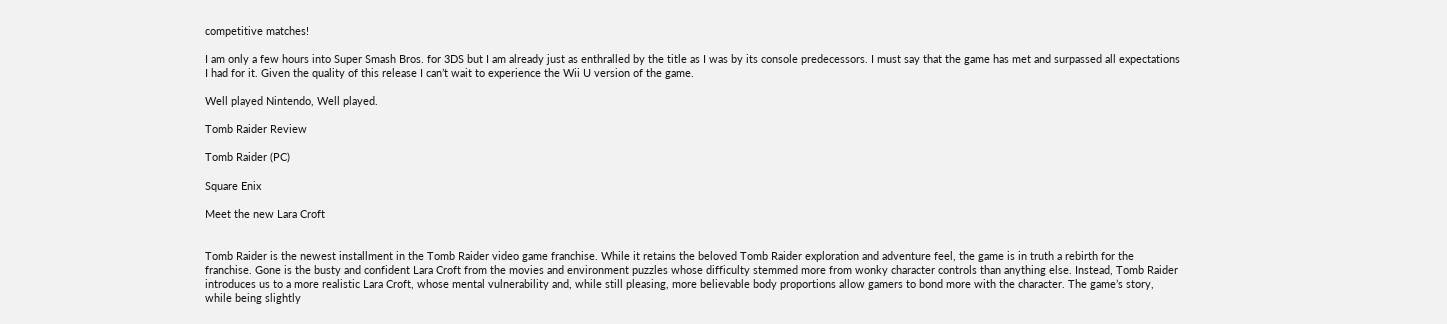competitive matches!

I am only a few hours into Super Smash Bros. for 3DS but I am already just as enthralled by the title as I was by its console predecessors. I must say that the game has met and surpassed all expectations I had for it. Given the quality of this release I can’t wait to experience the Wii U version of the game.

Well played Nintendo, Well played.

Tomb Raider Review

Tomb Raider (PC)

Square Enix

Meet the new Lara Croft


Tomb Raider is the newest installment in the Tomb Raider video game franchise. While it retains the beloved Tomb Raider exploration and adventure feel, the game is in truth a rebirth for the franchise. Gone is the busty and confident Lara Croft from the movies and environment puzzles whose difficulty stemmed more from wonky character controls than anything else. Instead, Tomb Raider introduces us to a more realistic Lara Croft, whose mental vulnerability and, while still pleasing, more believable body proportions allow gamers to bond more with the character. The game’s story, while being slightly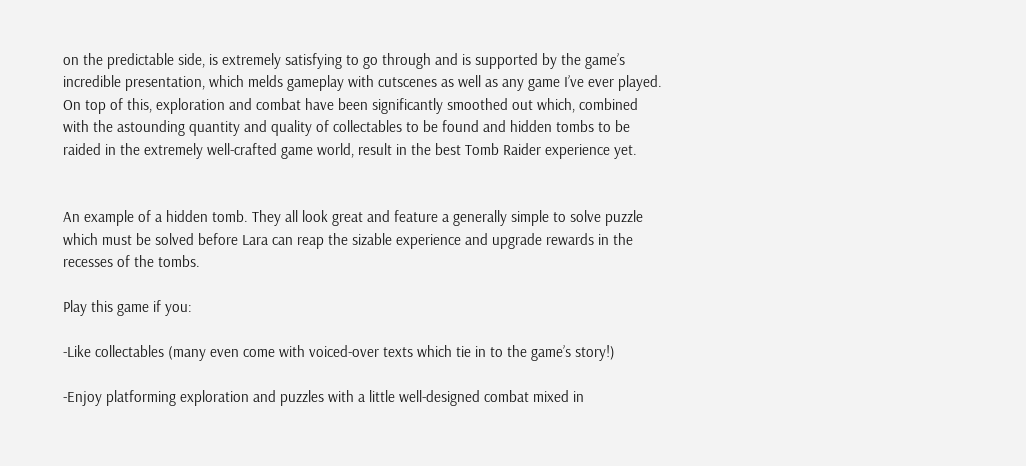on the predictable side, is extremely satisfying to go through and is supported by the game’s incredible presentation, which melds gameplay with cutscenes as well as any game I’ve ever played. On top of this, exploration and combat have been significantly smoothed out which, combined with the astounding quantity and quality of collectables to be found and hidden tombs to be raided in the extremely well-crafted game world, result in the best Tomb Raider experience yet.


An example of a hidden tomb. They all look great and feature a generally simple to solve puzzle which must be solved before Lara can reap the sizable experience and upgrade rewards in the recesses of the tombs.

Play this game if you:

-Like collectables (many even come with voiced-over texts which tie in to the game’s story!)

-Enjoy platforming exploration and puzzles with a little well-designed combat mixed in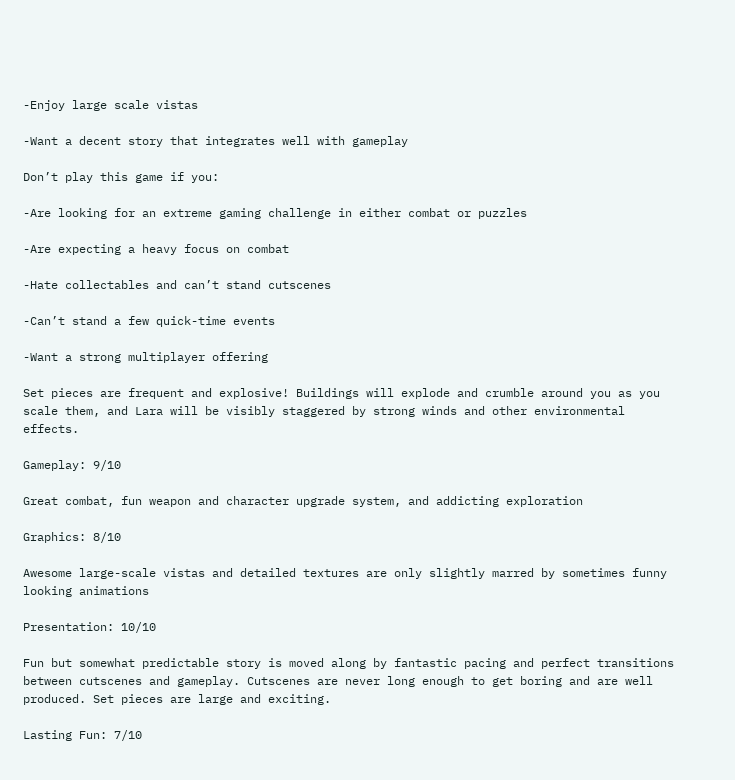-Enjoy large scale vistas

-Want a decent story that integrates well with gameplay

Don’t play this game if you:

-Are looking for an extreme gaming challenge in either combat or puzzles

-Are expecting a heavy focus on combat

-Hate collectables and can’t stand cutscenes

-Can’t stand a few quick-time events

-Want a strong multiplayer offering

Set pieces are frequent and explosive! Buildings will explode and crumble around you as you scale them, and Lara will be visibly staggered by strong winds and other environmental effects.

Gameplay: 9/10

Great combat, fun weapon and character upgrade system, and addicting exploration

Graphics: 8/10

Awesome large-scale vistas and detailed textures are only slightly marred by sometimes funny looking animations

Presentation: 10/10

Fun but somewhat predictable story is moved along by fantastic pacing and perfect transitions between cutscenes and gameplay. Cutscenes are never long enough to get boring and are well produced. Set pieces are large and exciting.

Lasting Fun: 7/10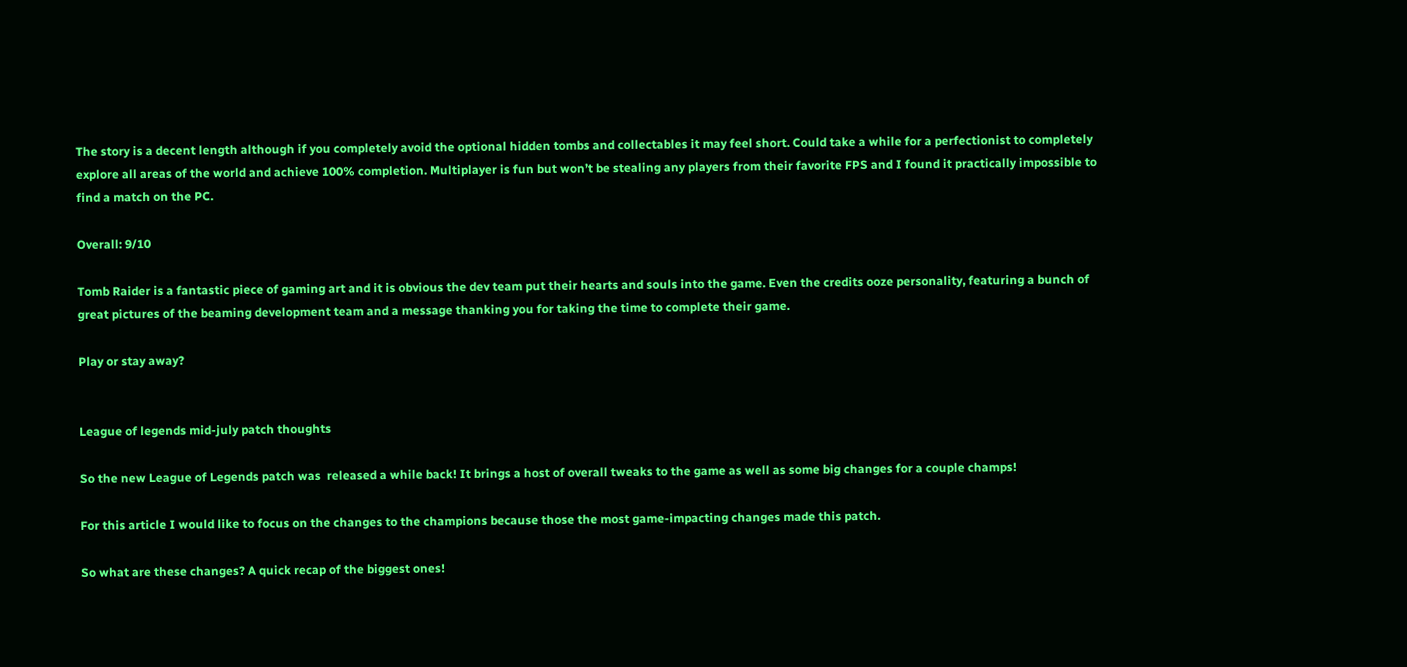The story is a decent length although if you completely avoid the optional hidden tombs and collectables it may feel short. Could take a while for a perfectionist to completely explore all areas of the world and achieve 100% completion. Multiplayer is fun but won’t be stealing any players from their favorite FPS and I found it practically impossible to find a match on the PC.

Overall: 9/10

Tomb Raider is a fantastic piece of gaming art and it is obvious the dev team put their hearts and souls into the game. Even the credits ooze personality, featuring a bunch of great pictures of the beaming development team and a message thanking you for taking the time to complete their game.

Play or stay away?


League of legends mid-july patch thoughts

So the new League of Legends patch was  released a while back! It brings a host of overall tweaks to the game as well as some big changes for a couple champs!

For this article I would like to focus on the changes to the champions because those the most game-impacting changes made this patch.

So what are these changes? A quick recap of the biggest ones!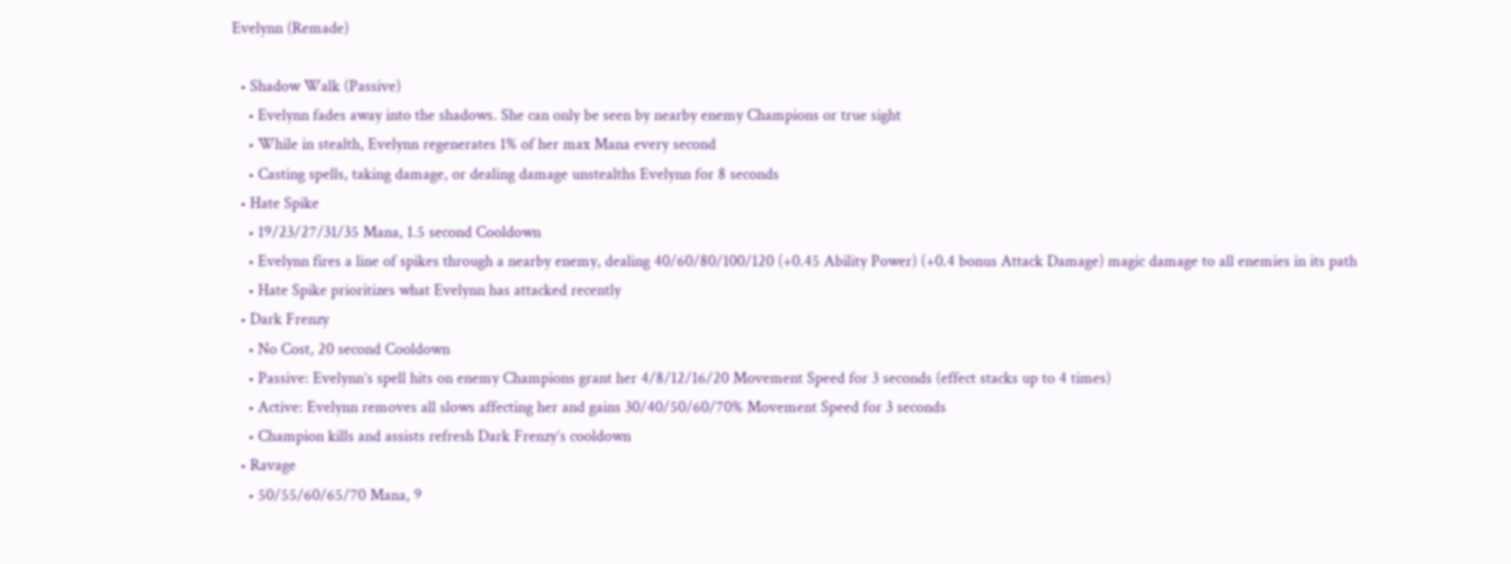Evelynn (Remade)

  • Shadow Walk (Passive)
    • Evelynn fades away into the shadows. She can only be seen by nearby enemy Champions or true sight
    • While in stealth, Evelynn regenerates 1% of her max Mana every second
    • Casting spells, taking damage, or dealing damage unstealths Evelynn for 8 seconds
  • Hate Spike
    • 19/23/27/31/35 Mana, 1.5 second Cooldown
    • Evelynn fires a line of spikes through a nearby enemy, dealing 40/60/80/100/120 (+0.45 Ability Power) (+0.4 bonus Attack Damage) magic damage to all enemies in its path
    • Hate Spike prioritizes what Evelynn has attacked recently
  • Dark Frenzy
    • No Cost, 20 second Cooldown
    • Passive: Evelynn’s spell hits on enemy Champions grant her 4/8/12/16/20 Movement Speed for 3 seconds (effect stacks up to 4 times)
    • Active: Evelynn removes all slows affecting her and gains 30/40/50/60/70% Movement Speed for 3 seconds
    • Champion kills and assists refresh Dark Frenzy’s cooldown
  • Ravage
    • 50/55/60/65/70 Mana, 9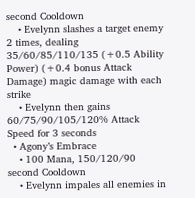second Cooldown
    • Evelynn slashes a target enemy 2 times, dealing 35/60/85/110/135 (+0.5 Ability Power) (+0.4 bonus Attack Damage) magic damage with each strike
    • Evelynn then gains 60/75/90/105/120% Attack Speed for 3 seconds
  • Agony’s Embrace
    • 100 Mana, 150/120/90 second Cooldown
    • Evelynn impales all enemies in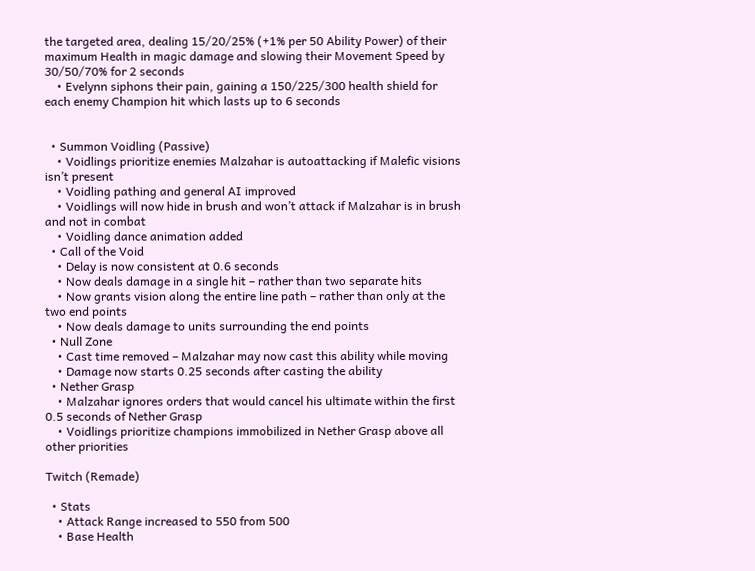the targeted area, dealing 15/20/25% (+1% per 50 Ability Power) of their maximum Health in magic damage and slowing their Movement Speed by 30/50/70% for 2 seconds
    • Evelynn siphons their pain, gaining a 150/225/300 health shield for each enemy Champion hit which lasts up to 6 seconds


  • Summon Voidling (Passive)
    • Voidlings prioritize enemies Malzahar is autoattacking if Malefic visions isn’t present
    • Voidling pathing and general AI improved
    • Voidlings will now hide in brush and won’t attack if Malzahar is in brush and not in combat
    • Voidling dance animation added
  • Call of the Void
    • Delay is now consistent at 0.6 seconds
    • Now deals damage in a single hit – rather than two separate hits
    • Now grants vision along the entire line path – rather than only at the two end points
    • Now deals damage to units surrounding the end points
  • Null Zone
    • Cast time removed – Malzahar may now cast this ability while moving
    • Damage now starts 0.25 seconds after casting the ability
  • Nether Grasp
    • Malzahar ignores orders that would cancel his ultimate within the first 0.5 seconds of Nether Grasp
    • Voidlings prioritize champions immobilized in Nether Grasp above all other priorities

Twitch (Remade)

  • Stats
    • Attack Range increased to 550 from 500
    • Base Health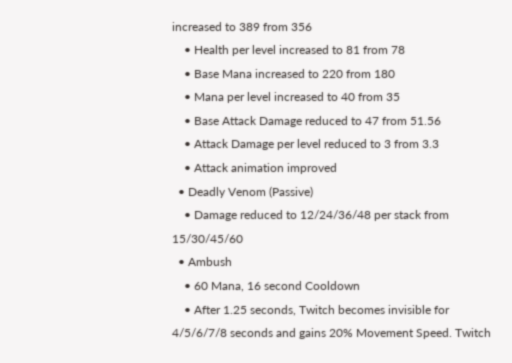increased to 389 from 356
    • Health per level increased to 81 from 78
    • Base Mana increased to 220 from 180
    • Mana per level increased to 40 from 35
    • Base Attack Damage reduced to 47 from 51.56
    • Attack Damage per level reduced to 3 from 3.3
    • Attack animation improved
  • Deadly Venom (Passive)
    • Damage reduced to 12/24/36/48 per stack from 15/30/45/60
  • Ambush
    • 60 Mana, 16 second Cooldown
    • After 1.25 seconds, Twitch becomes invisible for 4/5/6/7/8 seconds and gains 20% Movement Speed. Twitch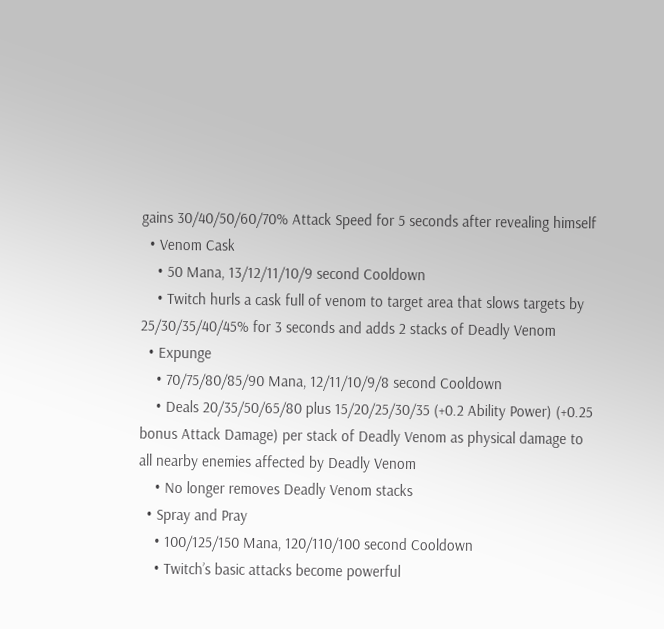gains 30/40/50/60/70% Attack Speed for 5 seconds after revealing himself
  • Venom Cask
    • 50 Mana, 13/12/11/10/9 second Cooldown
    • Twitch hurls a cask full of venom to target area that slows targets by 25/30/35/40/45% for 3 seconds and adds 2 stacks of Deadly Venom
  • Expunge
    • 70/75/80/85/90 Mana, 12/11/10/9/8 second Cooldown
    • Deals 20/35/50/65/80 plus 15/20/25/30/35 (+0.2 Ability Power) (+0.25 bonus Attack Damage) per stack of Deadly Venom as physical damage to all nearby enemies affected by Deadly Venom
    • No longer removes Deadly Venom stacks
  • Spray and Pray
    • 100/125/150 Mana, 120/110/100 second Cooldown
    • Twitch’s basic attacks become powerful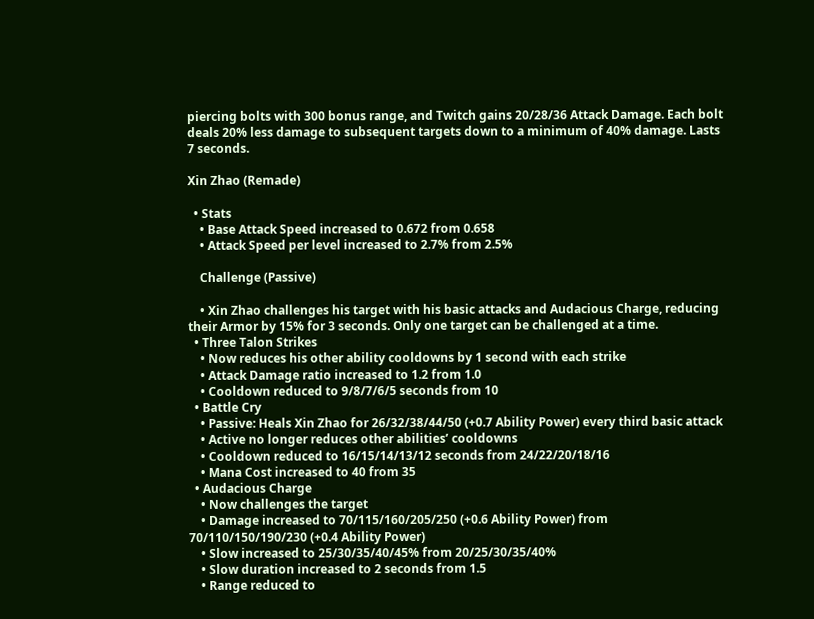piercing bolts with 300 bonus range, and Twitch gains 20/28/36 Attack Damage. Each bolt deals 20% less damage to subsequent targets down to a minimum of 40% damage. Lasts 7 seconds.

Xin Zhao (Remade)

  • Stats
    • Base Attack Speed increased to 0.672 from 0.658
    • Attack Speed per level increased to 2.7% from 2.5%

    Challenge (Passive)

    • Xin Zhao challenges his target with his basic attacks and Audacious Charge, reducing their Armor by 15% for 3 seconds. Only one target can be challenged at a time.
  • Three Talon Strikes
    • Now reduces his other ability cooldowns by 1 second with each strike
    • Attack Damage ratio increased to 1.2 from 1.0
    • Cooldown reduced to 9/8/7/6/5 seconds from 10
  • Battle Cry
    • Passive: Heals Xin Zhao for 26/32/38/44/50 (+0.7 Ability Power) every third basic attack
    • Active no longer reduces other abilities’ cooldowns
    • Cooldown reduced to 16/15/14/13/12 seconds from 24/22/20/18/16
    • Mana Cost increased to 40 from 35
  • Audacious Charge
    • Now challenges the target
    • Damage increased to 70/115/160/205/250 (+0.6 Ability Power) from 70/110/150/190/230 (+0.4 Ability Power)
    • Slow increased to 25/30/35/40/45% from 20/25/30/35/40%
    • Slow duration increased to 2 seconds from 1.5
    • Range reduced to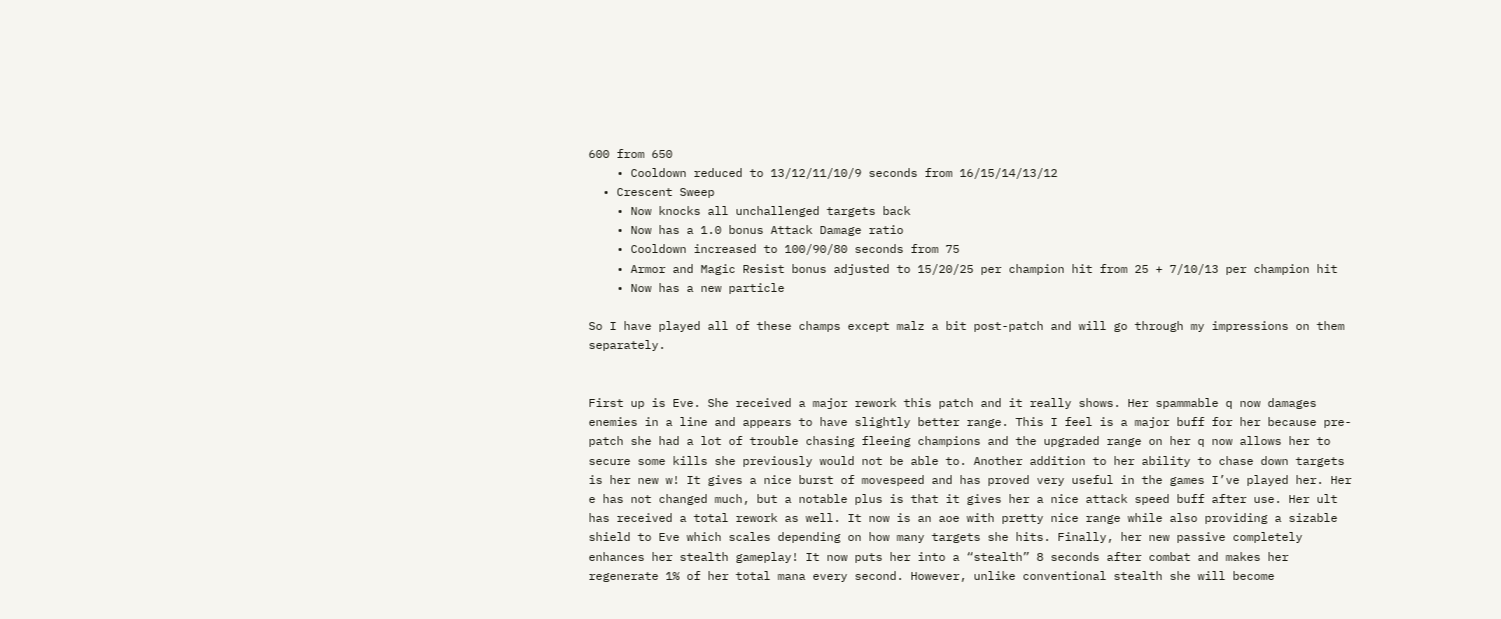600 from 650
    • Cooldown reduced to 13/12/11/10/9 seconds from 16/15/14/13/12
  • Crescent Sweep
    • Now knocks all unchallenged targets back
    • Now has a 1.0 bonus Attack Damage ratio
    • Cooldown increased to 100/90/80 seconds from 75
    • Armor and Magic Resist bonus adjusted to 15/20/25 per champion hit from 25 + 7/10/13 per champion hit
    • Now has a new particle

So I have played all of these champs except malz a bit post-patch and will go through my impressions on them separately.


First up is Eve. She received a major rework this patch and it really shows. Her spammable q now damages enemies in a line and appears to have slightly better range. This I feel is a major buff for her because pre-patch she had a lot of trouble chasing fleeing champions and the upgraded range on her q now allows her to secure some kills she previously would not be able to. Another addition to her ability to chase down targets is her new w! It gives a nice burst of movespeed and has proved very useful in the games I’ve played her. Her e has not changed much, but a notable plus is that it gives her a nice attack speed buff after use. Her ult has received a total rework as well. It now is an aoe with pretty nice range while also providing a sizable shield to Eve which scales depending on how many targets she hits. Finally, her new passive completely enhances her stealth gameplay! It now puts her into a “stealth” 8 seconds after combat and makes her regenerate 1% of her total mana every second. However, unlike conventional stealth she will become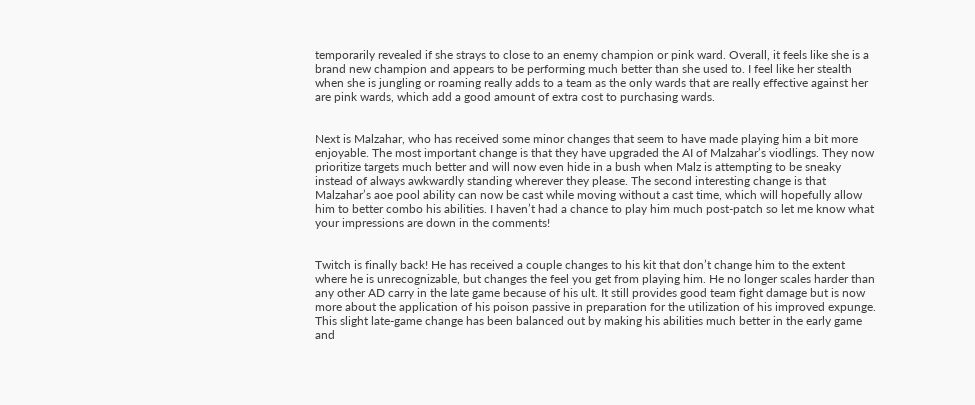temporarily revealed if she strays to close to an enemy champion or pink ward. Overall, it feels like she is a brand new champion and appears to be performing much better than she used to. I feel like her stealth when she is jungling or roaming really adds to a team as the only wards that are really effective against her are pink wards, which add a good amount of extra cost to purchasing wards.


Next is Malzahar, who has received some minor changes that seem to have made playing him a bit more enjoyable. The most important change is that they have upgraded the AI of Malzahar’s viodlings. They now prioritize targets much better and will now even hide in a bush when Malz is attempting to be sneaky instead of always awkwardly standing wherever they please. The second interesting change is that Malzahar’s aoe pool ability can now be cast while moving without a cast time, which will hopefully allow him to better combo his abilities. I haven’t had a chance to play him much post-patch so let me know what your impressions are down in the comments!


Twitch is finally back! He has received a couple changes to his kit that don’t change him to the extent where he is unrecognizable, but changes the feel you get from playing him. He no longer scales harder than any other AD carry in the late game because of his ult. It still provides good team fight damage but is now more about the application of his poison passive in preparation for the utilization of his improved expunge. This slight late-game change has been balanced out by making his abilities much better in the early game and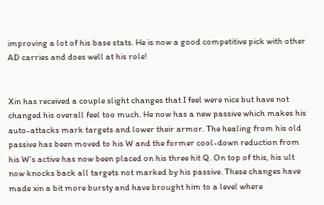improving a lot of his base stats. He is now a good competitive pick with other AD carries and does well at his role!


Xin has received a couple slight changes that I feel were nice but have not changed his overall feel too much. He now has a new passive which makes his auto-attacks mark targets and lower their armor. The healing from his old passive has been moved to his W and the former cool-down reduction from his W’s active has now been placed on his three hit Q. On top of this, his ult now knocks back all targets not marked by his passive. These changes have made xin a bit more bursty and have brought him to a level where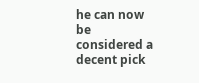he can now be considered a decent pick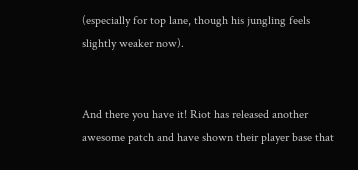(especially for top lane, though his jungling feels slightly weaker now).


And there you have it! Riot has released another awesome patch and have shown their player base that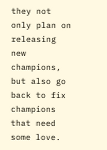they not only plan on releasing new champions, but also go back to fix champions that need some love.